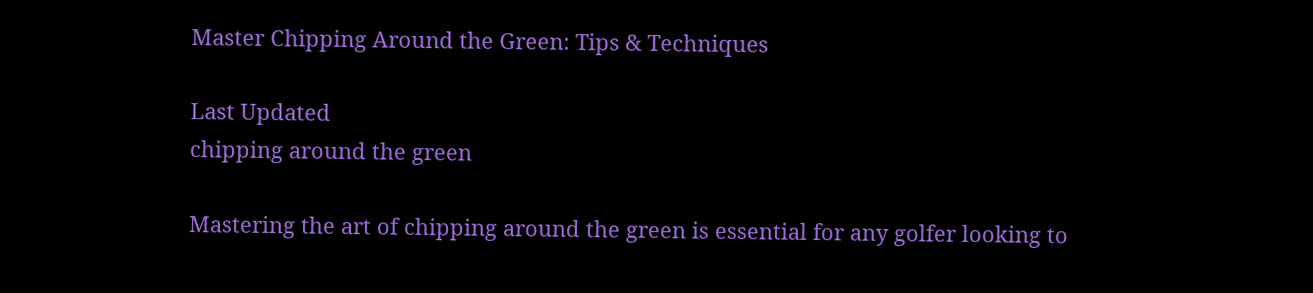Master Chipping Around the Green: Tips & Techniques

Last Updated
chipping around the green

Mastering the art of chipping around the green is essential for any golfer looking to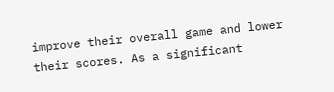improve their overall game and lower their scores. As a significant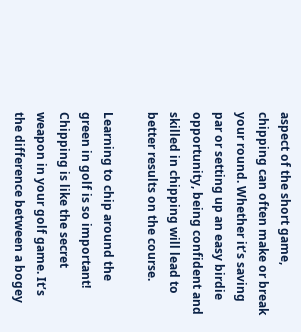aspect of the short game, chipping can often make or break your round. Whether it’s saving par or setting up an easy birdie opportunity, being confident and skilled in chipping will lead to better results on the course.

Learning to chip around the green in golf is so important! Chipping is like the secret weapon in your golf game. It’s the difference between a bogey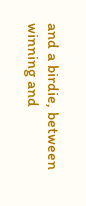and a birdie, between winning and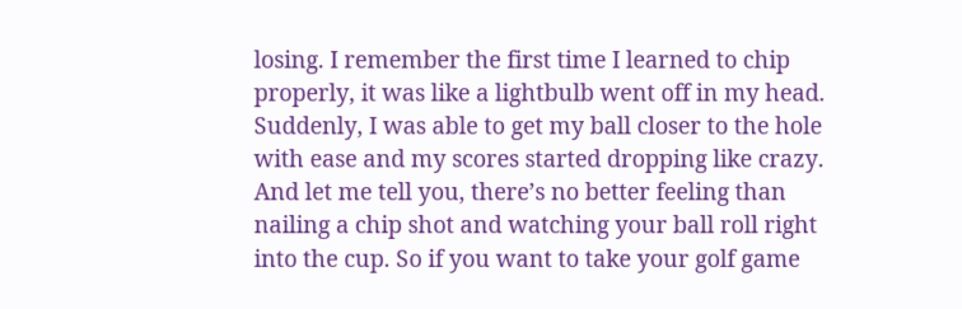losing. I remember the first time I learned to chip properly, it was like a lightbulb went off in my head. Suddenly, I was able to get my ball closer to the hole with ease and my scores started dropping like crazy. And let me tell you, there’s no better feeling than nailing a chip shot and watching your ball roll right into the cup. So if you want to take your golf game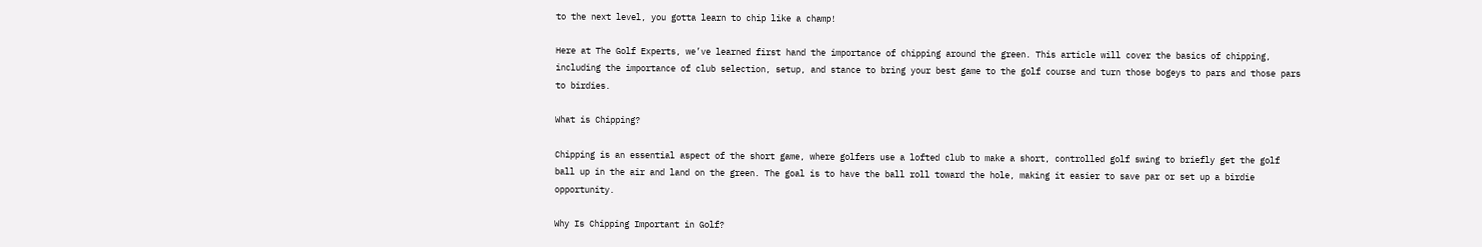to the next level, you gotta learn to chip like a champ!

Here at The Golf Experts, we’ve learned first hand the importance of chipping around the green. This article will cover the basics of chipping, including the importance of club selection, setup, and stance to bring your best game to the golf course and turn those bogeys to pars and those pars to birdies.

What is Chipping?

Chipping is an essential aspect of the short game, where golfers use a lofted club to make a short, controlled golf swing to briefly get the golf ball up in the air and land on the green. The goal is to have the ball roll toward the hole, making it easier to save par or set up a birdie opportunity.

Why Is Chipping Important in Golf?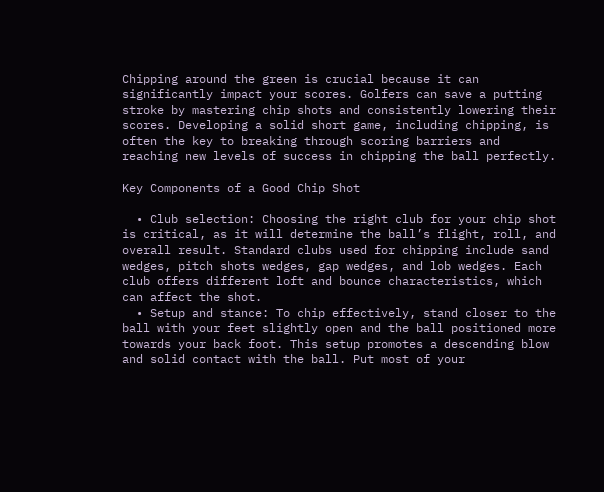Chipping around the green is crucial because it can significantly impact your scores. Golfers can save a putting stroke by mastering chip shots and consistently lowering their scores. Developing a solid short game, including chipping, is often the key to breaking through scoring barriers and reaching new levels of success in chipping the ball perfectly.

Key Components of a Good Chip Shot

  • Club selection: Choosing the right club for your chip shot is critical, as it will determine the ball’s flight, roll, and overall result. Standard clubs used for chipping include sand wedges, pitch shots wedges, gap wedges, and lob wedges. Each club offers different loft and bounce characteristics, which can affect the shot.
  • Setup and stance: To chip effectively, stand closer to the ball with your feet slightly open and the ball positioned more towards your back foot. This setup promotes a descending blow and solid contact with the ball. Put most of your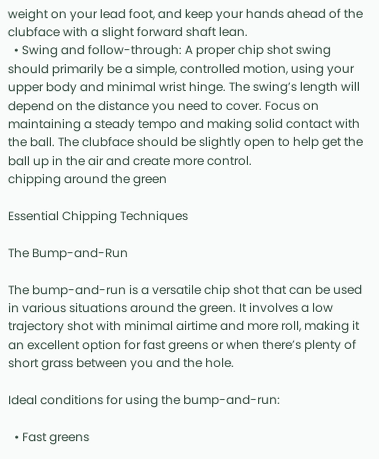weight on your lead foot, and keep your hands ahead of the clubface with a slight forward shaft lean.
  • Swing and follow-through: A proper chip shot swing should primarily be a simple, controlled motion, using your upper body and minimal wrist hinge. The swing’s length will depend on the distance you need to cover. Focus on maintaining a steady tempo and making solid contact with the ball. The clubface should be slightly open to help get the ball up in the air and create more control.
chipping around the green

Essential Chipping Techniques

The Bump-and-Run

The bump-and-run is a versatile chip shot that can be used in various situations around the green. It involves a low trajectory shot with minimal airtime and more roll, making it an excellent option for fast greens or when there’s plenty of short grass between you and the hole.

Ideal conditions for using the bump-and-run:

  • Fast greens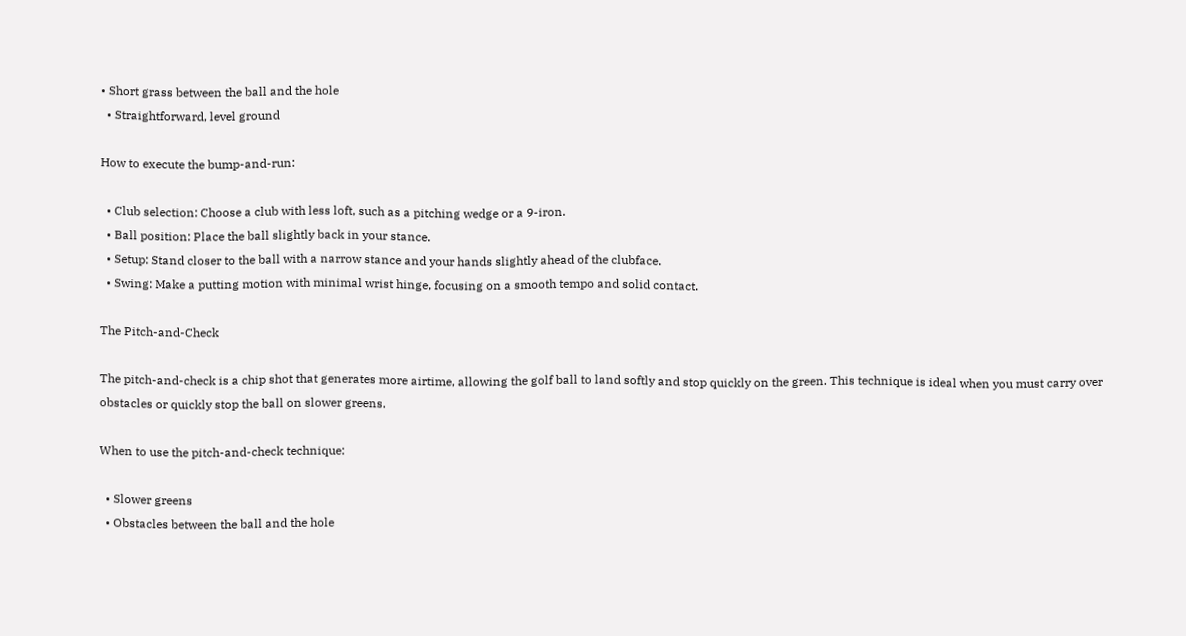• Short grass between the ball and the hole
  • Straightforward, level ground

How to execute the bump-and-run:

  • Club selection: Choose a club with less loft, such as a pitching wedge or a 9-iron.
  • Ball position: Place the ball slightly back in your stance.
  • Setup: Stand closer to the ball with a narrow stance and your hands slightly ahead of the clubface.
  • Swing: Make a putting motion with minimal wrist hinge, focusing on a smooth tempo and solid contact.

The Pitch-and-Check

The pitch-and-check is a chip shot that generates more airtime, allowing the golf ball to land softly and stop quickly on the green. This technique is ideal when you must carry over obstacles or quickly stop the ball on slower greens.

When to use the pitch-and-check technique:

  • Slower greens
  • Obstacles between the ball and the hole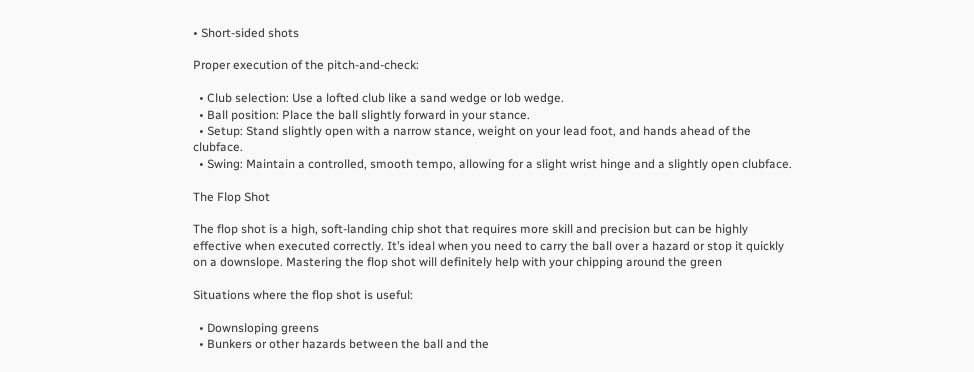• Short-sided shots

Proper execution of the pitch-and-check:

  • Club selection: Use a lofted club like a sand wedge or lob wedge.
  • Ball position: Place the ball slightly forward in your stance.
  • Setup: Stand slightly open with a narrow stance, weight on your lead foot, and hands ahead of the clubface.
  • Swing: Maintain a controlled, smooth tempo, allowing for a slight wrist hinge and a slightly open clubface.

The Flop Shot

The flop shot is a high, soft-landing chip shot that requires more skill and precision but can be highly effective when executed correctly. It’s ideal when you need to carry the ball over a hazard or stop it quickly on a downslope. Mastering the flop shot will definitely help with your chipping around the green

Situations where the flop shot is useful:

  • Downsloping greens
  • Bunkers or other hazards between the ball and the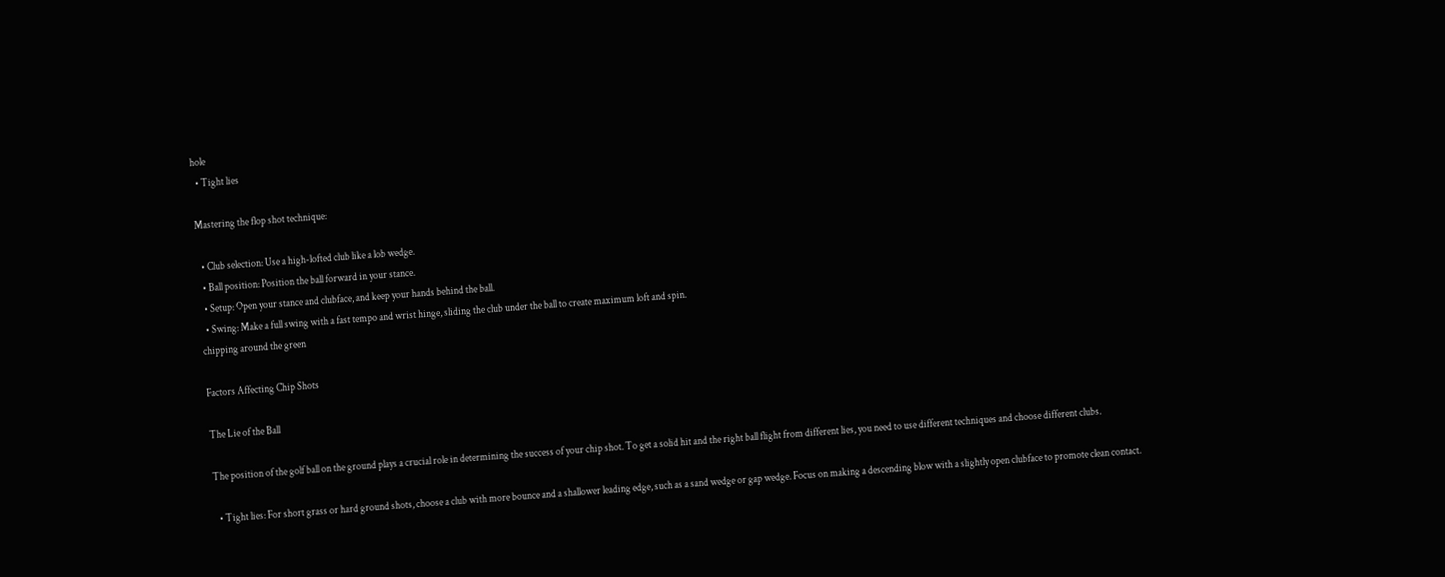hole
  • Tight lies

Mastering the flop shot technique:

  • Club selection: Use a high-lofted club like a lob wedge.
  • Ball position: Position the ball forward in your stance.
  • Setup: Open your stance and clubface, and keep your hands behind the ball.
  • Swing: Make a full swing with a fast tempo and wrist hinge, sliding the club under the ball to create maximum loft and spin.
chipping around the green

Factors Affecting Chip Shots

The Lie of the Ball

The position of the golf ball on the ground plays a crucial role in determining the success of your chip shot. To get a solid hit and the right ball flight from different lies, you need to use different techniques and choose different clubs.

  • Tight lies: For short grass or hard ground shots, choose a club with more bounce and a shallower leading edge, such as a sand wedge or gap wedge. Focus on making a descending blow with a slightly open clubface to promote clean contact.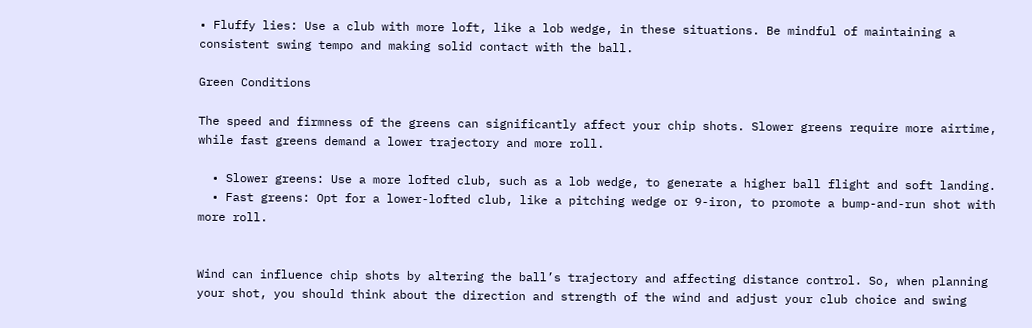• Fluffy lies: Use a club with more loft, like a lob wedge, in these situations. Be mindful of maintaining a consistent swing tempo and making solid contact with the ball.

Green Conditions

The speed and firmness of the greens can significantly affect your chip shots. Slower greens require more airtime, while fast greens demand a lower trajectory and more roll.

  • Slower greens: Use a more lofted club, such as a lob wedge, to generate a higher ball flight and soft landing.
  • Fast greens: Opt for a lower-lofted club, like a pitching wedge or 9-iron, to promote a bump-and-run shot with more roll.


Wind can influence chip shots by altering the ball’s trajectory and affecting distance control. So, when planning your shot, you should think about the direction and strength of the wind and adjust your club choice and swing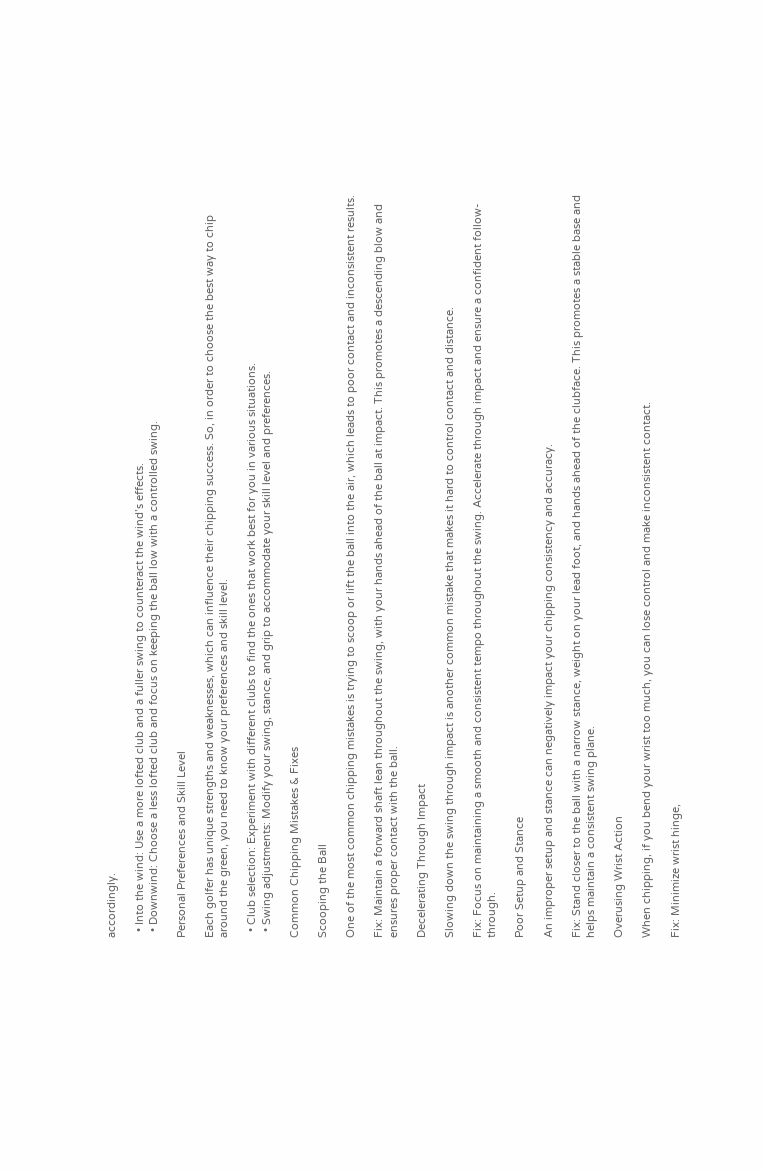accordingly.

  • Into the wind: Use a more lofted club and a fuller swing to counteract the wind’s effects.
  • Downwind: Choose a less lofted club and focus on keeping the ball low with a controlled swing.

Personal Preferences and Skill Level

Each golfer has unique strengths and weaknesses, which can influence their chipping success. So, in order to choose the best way to chip around the green, you need to know your preferences and skill level.

  • Club selection: Experiment with different clubs to find the ones that work best for you in various situations.
  • Swing adjustments: Modify your swing, stance, and grip to accommodate your skill level and preferences.

Common Chipping Mistakes & Fixes

Scooping the Ball

One of the most common chipping mistakes is trying to scoop or lift the ball into the air, which leads to poor contact and inconsistent results.

Fix: Maintain a forward shaft lean throughout the swing, with your hands ahead of the ball at impact. This promotes a descending blow and ensures proper contact with the ball.

Decelerating Through Impact

Slowing down the swing through impact is another common mistake that makes it hard to control contact and distance.

Fix: Focus on maintaining a smooth and consistent tempo throughout the swing. Accelerate through impact and ensure a confident follow-through.

Poor Setup and Stance

An improper setup and stance can negatively impact your chipping consistency and accuracy.

Fix: Stand closer to the ball with a narrow stance, weight on your lead foot, and hands ahead of the clubface. This promotes a stable base and helps maintain a consistent swing plane.

Overusing Wrist Action

When chipping, if you bend your wrist too much, you can lose control and make inconsistent contact.

Fix: Minimize wrist hinge,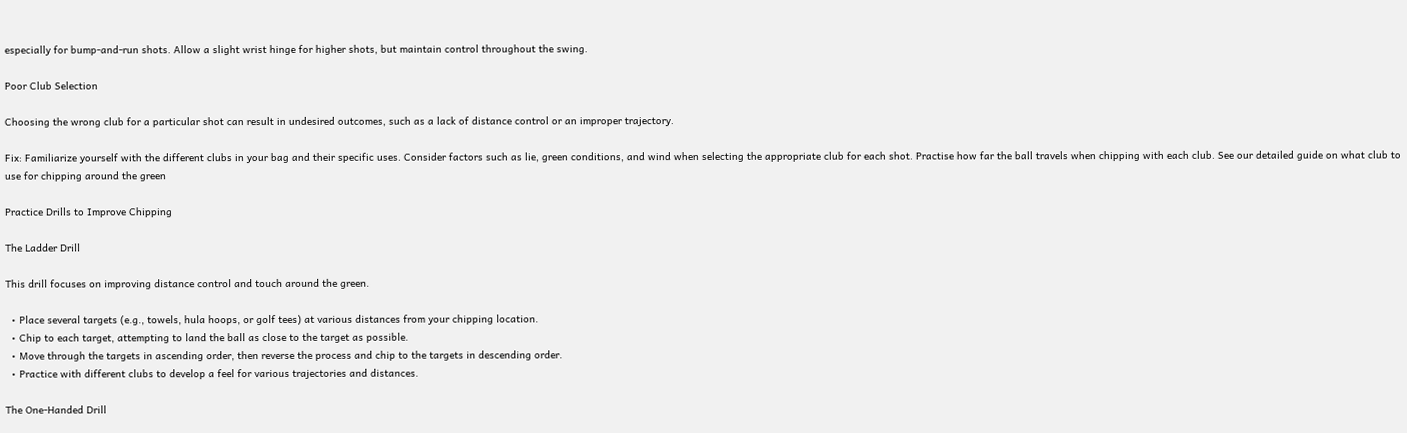especially for bump-and-run shots. Allow a slight wrist hinge for higher shots, but maintain control throughout the swing.

Poor Club Selection

Choosing the wrong club for a particular shot can result in undesired outcomes, such as a lack of distance control or an improper trajectory.

Fix: Familiarize yourself with the different clubs in your bag and their specific uses. Consider factors such as lie, green conditions, and wind when selecting the appropriate club for each shot. Practise how far the ball travels when chipping with each club. See our detailed guide on what club to use for chipping around the green

Practice Drills to Improve Chipping

The Ladder Drill

This drill focuses on improving distance control and touch around the green.

  • Place several targets (e.g., towels, hula hoops, or golf tees) at various distances from your chipping location.
  • Chip to each target, attempting to land the ball as close to the target as possible.
  • Move through the targets in ascending order, then reverse the process and chip to the targets in descending order.
  • Practice with different clubs to develop a feel for various trajectories and distances.

The One-Handed Drill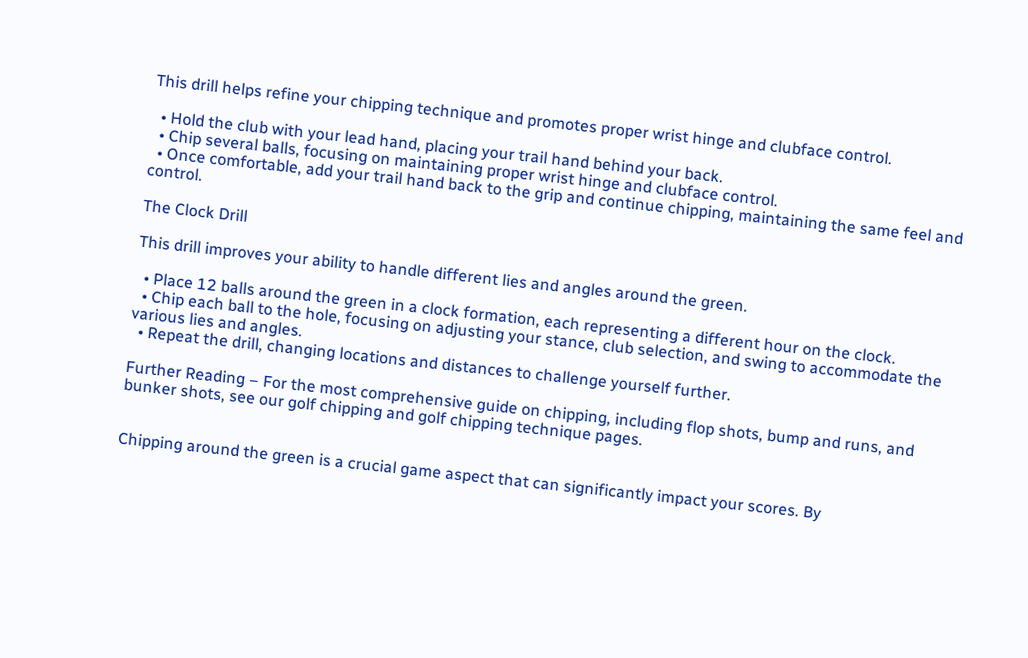This drill helps refine your chipping technique and promotes proper wrist hinge and clubface control.

  • Hold the club with your lead hand, placing your trail hand behind your back.
  • Chip several balls, focusing on maintaining proper wrist hinge and clubface control.
  • Once comfortable, add your trail hand back to the grip and continue chipping, maintaining the same feel and control.

The Clock Drill

This drill improves your ability to handle different lies and angles around the green.

  • Place 12 balls around the green in a clock formation, each representing a different hour on the clock.
  • Chip each ball to the hole, focusing on adjusting your stance, club selection, and swing to accommodate the various lies and angles.
  • Repeat the drill, changing locations and distances to challenge yourself further.

Further Reading – For the most comprehensive guide on chipping, including flop shots, bump and runs, and bunker shots, see our golf chipping and golf chipping technique pages.


Chipping around the green is a crucial game aspect that can significantly impact your scores. By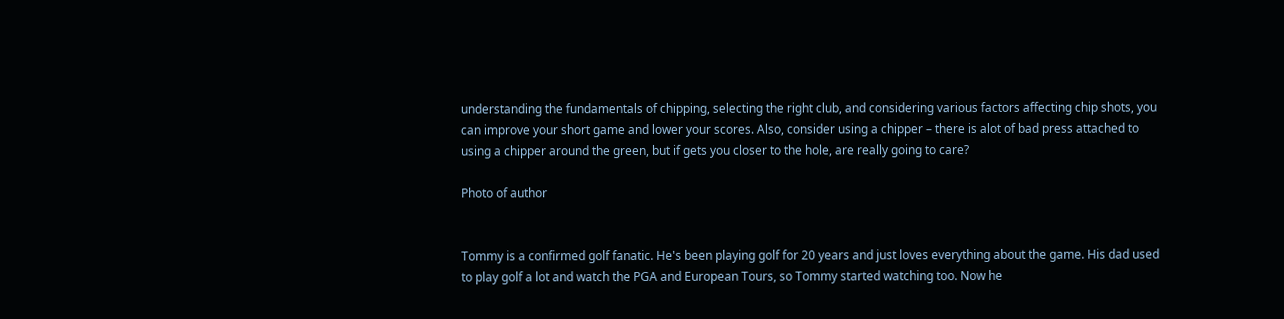understanding the fundamentals of chipping, selecting the right club, and considering various factors affecting chip shots, you can improve your short game and lower your scores. Also, consider using a chipper – there is alot of bad press attached to using a chipper around the green, but if gets you closer to the hole, are really going to care?

Photo of author


Tommy is a confirmed golf fanatic. He's been playing golf for 20 years and just loves everything about the game. His dad used to play golf a lot and watch the PGA and European Tours, so Tommy started watching too. Now he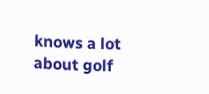knows a lot about golf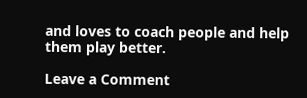and loves to coach people and help them play better.

Leave a Comment